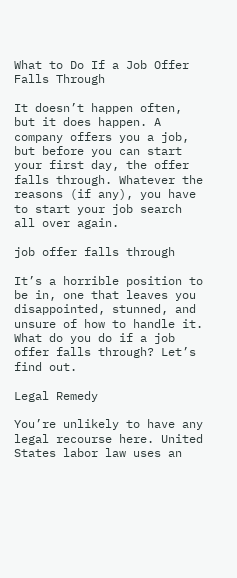What to Do If a Job Offer Falls Through

It doesn’t happen often, but it does happen. A company offers you a job, but before you can start your first day, the offer falls through. Whatever the reasons (if any), you have to start your job search all over again.

job offer falls through

It’s a horrible position to be in, one that leaves you disappointed, stunned, and unsure of how to handle it. What do you do if a job offer falls through? Let’s find out.

Legal Remedy

You’re unlikely to have any legal recourse here. United States labor law uses an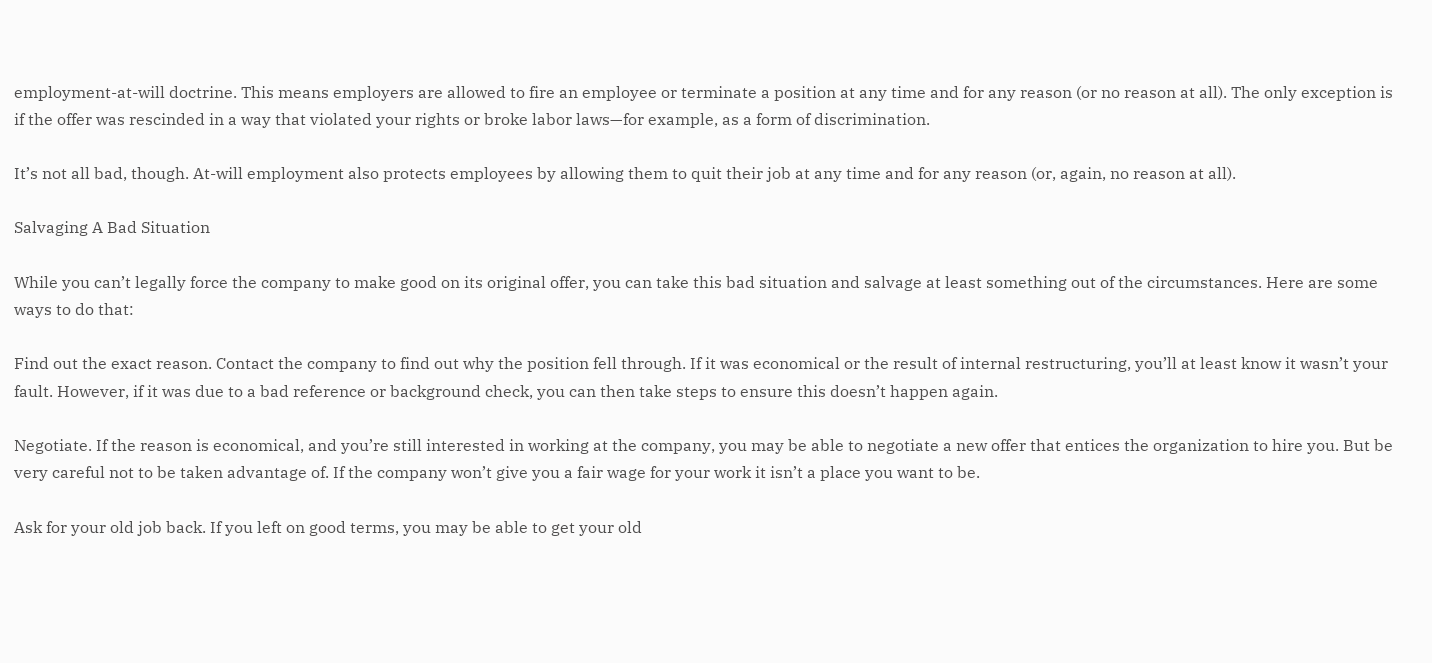employment-at-will doctrine. This means employers are allowed to fire an employee or terminate a position at any time and for any reason (or no reason at all). The only exception is if the offer was rescinded in a way that violated your rights or broke labor laws—for example, as a form of discrimination.

It’s not all bad, though. At-will employment also protects employees by allowing them to quit their job at any time and for any reason (or, again, no reason at all).

Salvaging A Bad Situation

While you can’t legally force the company to make good on its original offer, you can take this bad situation and salvage at least something out of the circumstances. Here are some ways to do that:

Find out the exact reason. Contact the company to find out why the position fell through. If it was economical or the result of internal restructuring, you’ll at least know it wasn’t your fault. However, if it was due to a bad reference or background check, you can then take steps to ensure this doesn’t happen again.

Negotiate. If the reason is economical, and you’re still interested in working at the company, you may be able to negotiate a new offer that entices the organization to hire you. But be very careful not to be taken advantage of. If the company won’t give you a fair wage for your work it isn’t a place you want to be.

Ask for your old job back. If you left on good terms, you may be able to get your old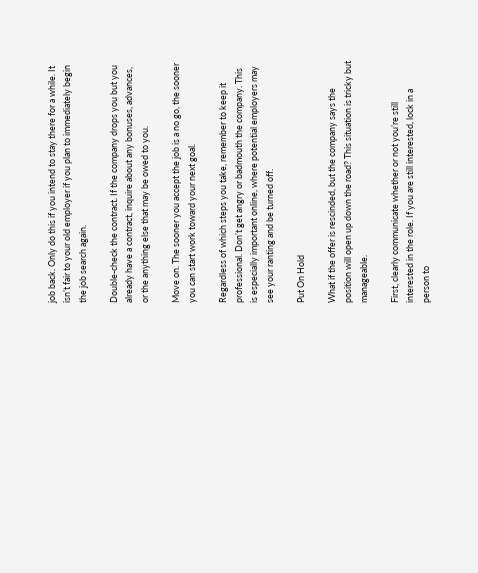job back. Only do this if you intend to stay there for a while. It isn’t fair to your old employer if you plan to immediately begin the job search again.

Double-check the contract. If the company drops you but you already have a contract, inquire about any bonuses, advances, or the anything else that may be owed to you.

Move on. The sooner you accept the job is a no go, the sooner you can start work toward your next goal.

Regardless of which steps you take, remember to keep it professional. Don’t get angry or badmouth the company. This is especially important online, where potential employers may see your ranting and be turned off.

Put On Hold

What if the offer is rescinded, but the company says the position will open up down the road? This situation is tricky but manageable.

First, clearly communicate whether or not you’re still interested in the role. If you are still interested, lock in a person to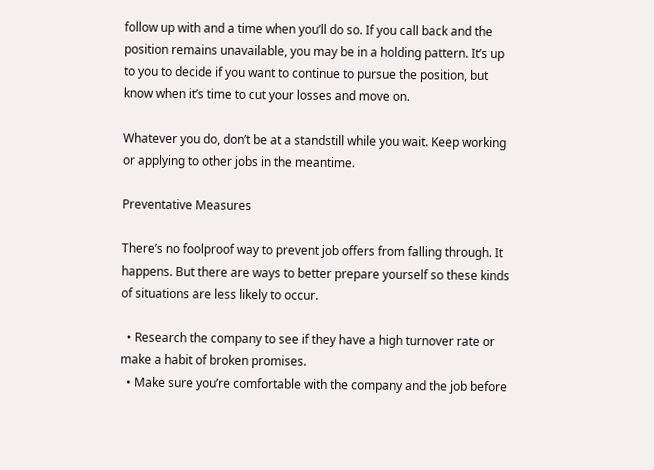follow up with and a time when you’ll do so. If you call back and the position remains unavailable, you may be in a holding pattern. It’s up to you to decide if you want to continue to pursue the position, but know when it’s time to cut your losses and move on.

Whatever you do, don’t be at a standstill while you wait. Keep working or applying to other jobs in the meantime.

Preventative Measures

There’s no foolproof way to prevent job offers from falling through. It happens. But there are ways to better prepare yourself so these kinds of situations are less likely to occur.

  • Research the company to see if they have a high turnover rate or make a habit of broken promises.
  • Make sure you’re comfortable with the company and the job before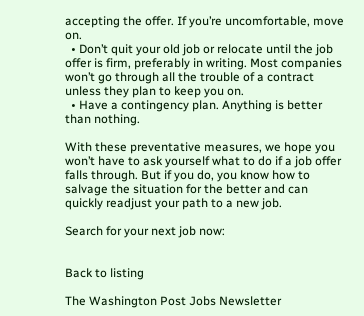accepting the offer. If you’re uncomfortable, move on.
  • Don’t quit your old job or relocate until the job offer is firm, preferably in writing. Most companies won’t go through all the trouble of a contract unless they plan to keep you on.
  • Have a contingency plan. Anything is better than nothing.

With these preventative measures, we hope you won’t have to ask yourself what to do if a job offer falls through. But if you do, you know how to salvage the situation for the better and can quickly readjust your path to a new job.

Search for your next job now:


Back to listing

The Washington Post Jobs Newsletter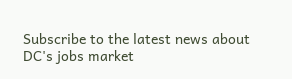Subscribe to the latest news about DC's jobs market